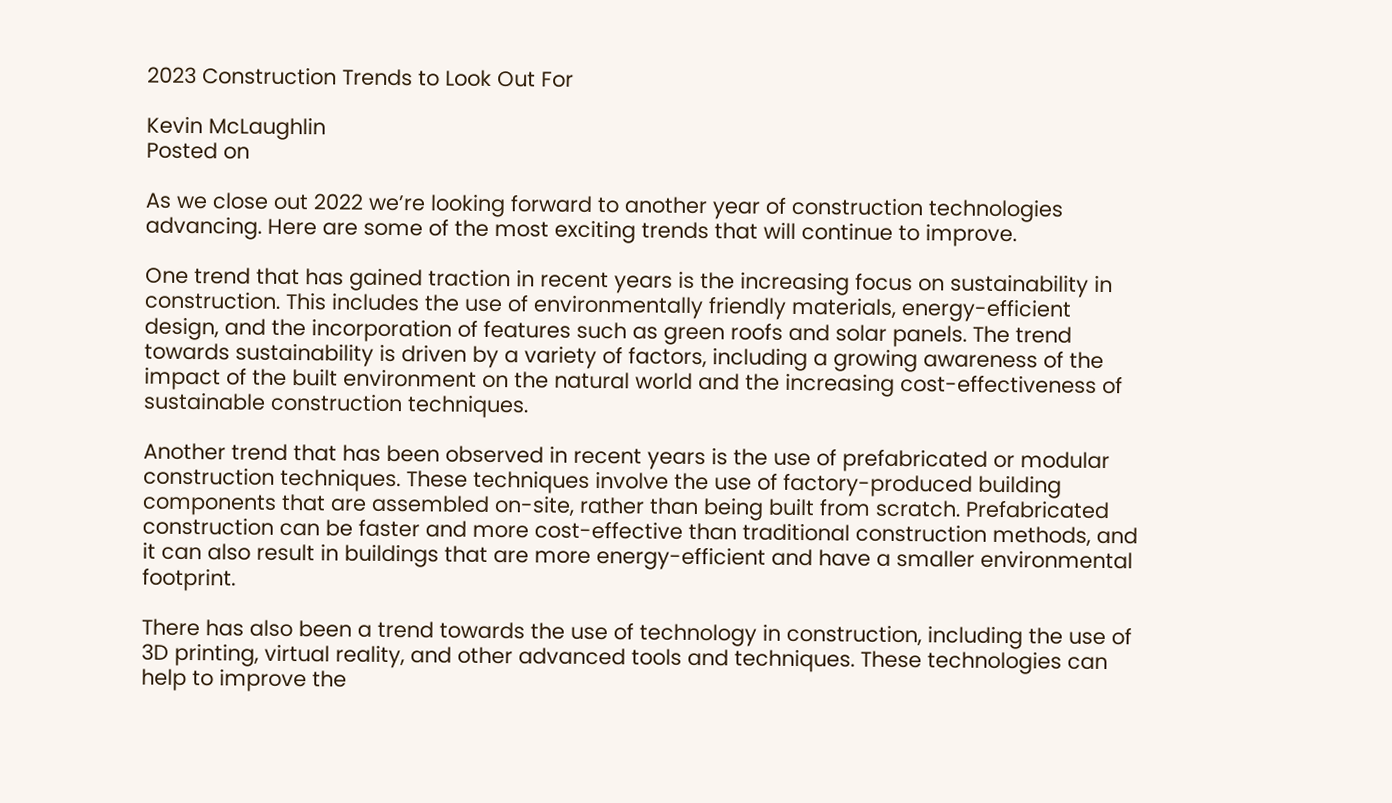2023 Construction Trends to Look Out For

Kevin McLaughlin
Posted on

As we close out 2022 we’re looking forward to another year of construction technologies advancing. Here are some of the most exciting trends that will continue to improve.

One trend that has gained traction in recent years is the increasing focus on sustainability in construction. This includes the use of environmentally friendly materials, energy-efficient design, and the incorporation of features such as green roofs and solar panels. The trend towards sustainability is driven by a variety of factors, including a growing awareness of the impact of the built environment on the natural world and the increasing cost-effectiveness of sustainable construction techniques.

Another trend that has been observed in recent years is the use of prefabricated or modular construction techniques. These techniques involve the use of factory-produced building components that are assembled on-site, rather than being built from scratch. Prefabricated construction can be faster and more cost-effective than traditional construction methods, and it can also result in buildings that are more energy-efficient and have a smaller environmental footprint.

There has also been a trend towards the use of technology in construction, including the use of 3D printing, virtual reality, and other advanced tools and techniques. These technologies can help to improve the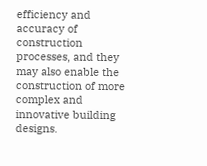efficiency and accuracy of construction processes, and they may also enable the construction of more complex and innovative building designs.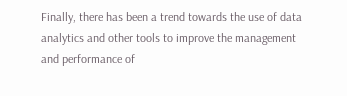Finally, there has been a trend towards the use of data analytics and other tools to improve the management and performance of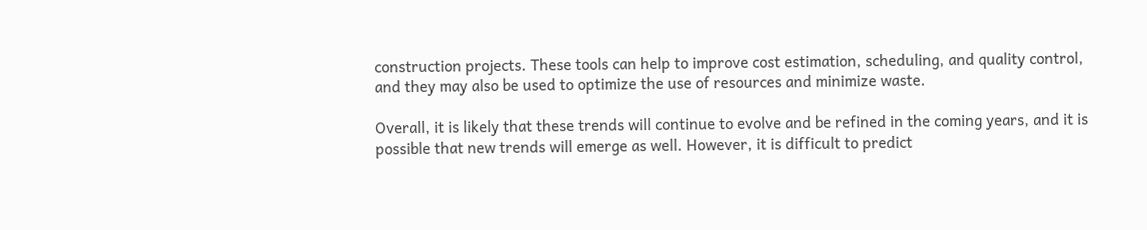construction projects. These tools can help to improve cost estimation, scheduling, and quality control, and they may also be used to optimize the use of resources and minimize waste.

Overall, it is likely that these trends will continue to evolve and be refined in the coming years, and it is possible that new trends will emerge as well. However, it is difficult to predict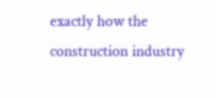exactly how the construction industry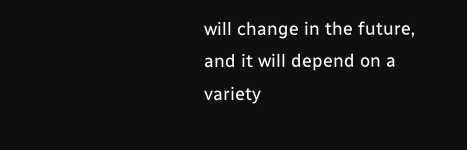will change in the future, and it will depend on a variety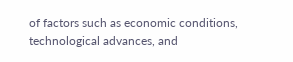of factors such as economic conditions, technological advances, and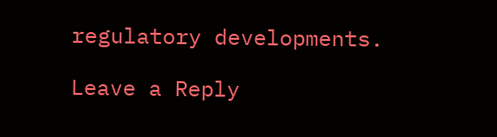regulatory developments.

Leave a Reply